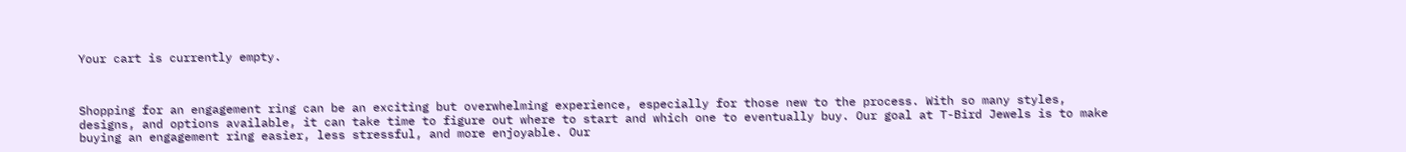Your cart is currently empty.



Shopping for an engagement ring can be an exciting but overwhelming experience, especially for those new to the process. With so many styles, designs, and options available, it can take time to figure out where to start and which one to eventually buy. Our goal at T-Bird Jewels is to make buying an engagement ring easier, less stressful, and more enjoyable. Our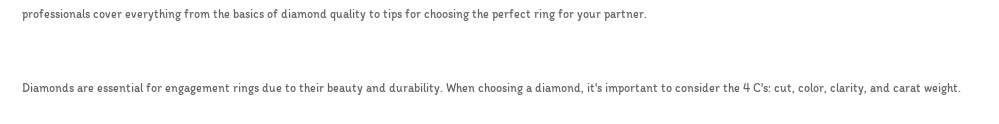professionals cover everything from the basics of diamond quality to tips for choosing the perfect ring for your partner.


Diamonds are essential for engagement rings due to their beauty and durability. When choosing a diamond, it's important to consider the 4 C's: cut, color, clarity, and carat weight.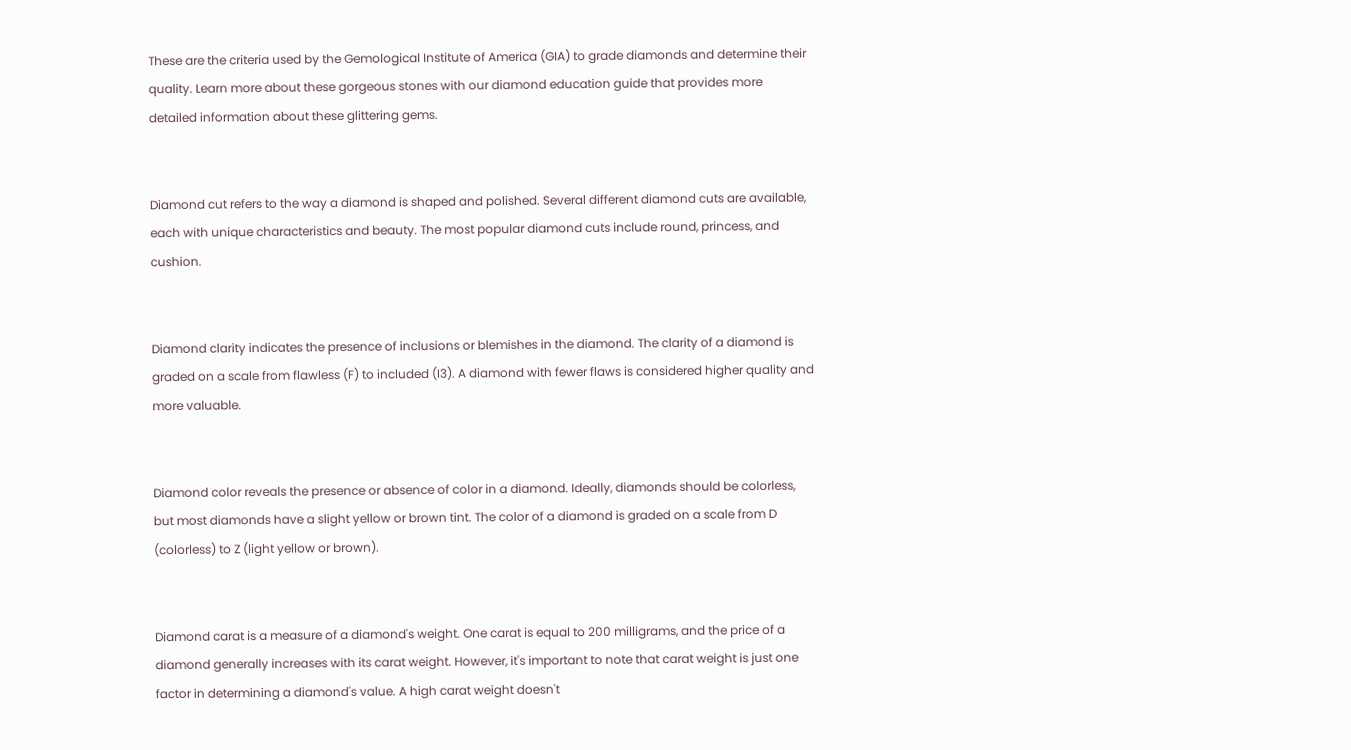These are the criteria used by the Gemological Institute of America (GIA) to grade diamonds and determine their quality. Learn more about these gorgeous stones with our diamond education guide that provides more detailed information about these glittering gems.


Diamond cut refers to the way a diamond is shaped and polished. Several different diamond cuts are available, each with unique characteristics and beauty. The most popular diamond cuts include round, princess, and cushion.


Diamond clarity indicates the presence of inclusions or blemishes in the diamond. The clarity of a diamond is graded on a scale from flawless (F) to included (I3). A diamond with fewer flaws is considered higher quality and more valuable.


Diamond color reveals the presence or absence of color in a diamond. Ideally, diamonds should be colorless, but most diamonds have a slight yellow or brown tint. The color of a diamond is graded on a scale from D (colorless) to Z (light yellow or brown).


Diamond carat is a measure of a diamond's weight. One carat is equal to 200 milligrams, and the price of a diamond generally increases with its carat weight. However, it's important to note that carat weight is just one factor in determining a diamond's value. A high carat weight doesn't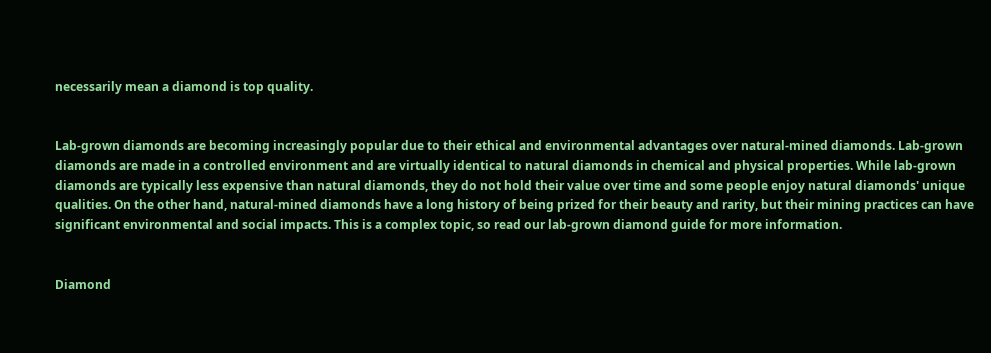necessarily mean a diamond is top quality.


Lab-grown diamonds are becoming increasingly popular due to their ethical and environmental advantages over natural-mined diamonds. Lab-grown diamonds are made in a controlled environment and are virtually identical to natural diamonds in chemical and physical properties. While lab-grown diamonds are typically less expensive than natural diamonds, they do not hold their value over time and some people enjoy natural diamonds' unique qualities. On the other hand, natural-mined diamonds have a long history of being prized for their beauty and rarity, but their mining practices can have significant environmental and social impacts. This is a complex topic, so read our lab-grown diamond guide for more information.


Diamond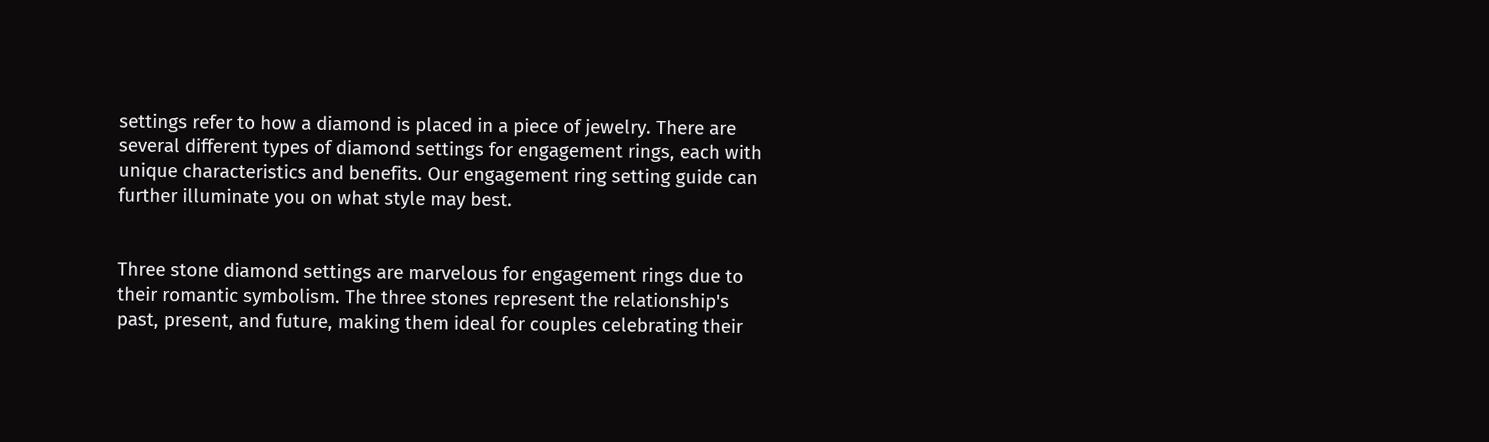settings refer to how a diamond is placed in a piece of jewelry. There are several different types of diamond settings for engagement rings, each with unique characteristics and benefits. Our engagement ring setting guide can further illuminate you on what style may best.


Three stone diamond settings are marvelous for engagement rings due to their romantic symbolism. The three stones represent the relationship's past, present, and future, making them ideal for couples celebrating their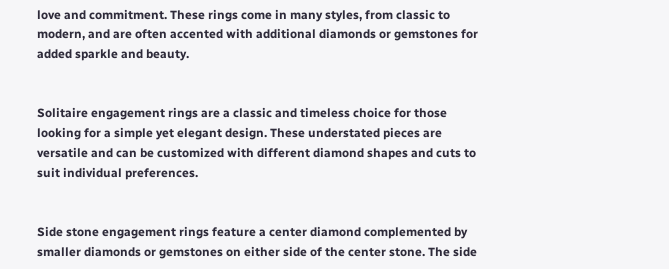love and commitment. These rings come in many styles, from classic to modern, and are often accented with additional diamonds or gemstones for added sparkle and beauty.


Solitaire engagement rings are a classic and timeless choice for those looking for a simple yet elegant design. These understated pieces are versatile and can be customized with different diamond shapes and cuts to suit individual preferences.


Side stone engagement rings feature a center diamond complemented by smaller diamonds or gemstones on either side of the center stone. The side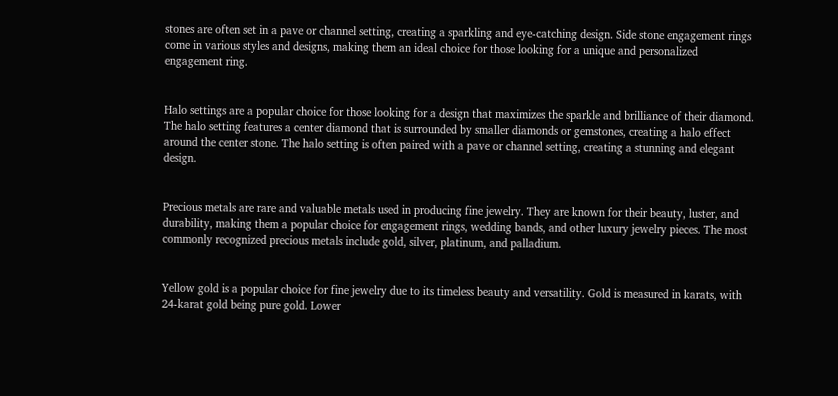stones are often set in a pave or channel setting, creating a sparkling and eye-catching design. Side stone engagement rings come in various styles and designs, making them an ideal choice for those looking for a unique and personalized engagement ring.


Halo settings are a popular choice for those looking for a design that maximizes the sparkle and brilliance of their diamond. The halo setting features a center diamond that is surrounded by smaller diamonds or gemstones, creating a halo effect around the center stone. The halo setting is often paired with a pave or channel setting, creating a stunning and elegant design.


Precious metals are rare and valuable metals used in producing fine jewelry. They are known for their beauty, luster, and durability, making them a popular choice for engagement rings, wedding bands, and other luxury jewelry pieces. The most commonly recognized precious metals include gold, silver, platinum, and palladium.


Yellow gold is a popular choice for fine jewelry due to its timeless beauty and versatility. Gold is measured in karats, with 24-karat gold being pure gold. Lower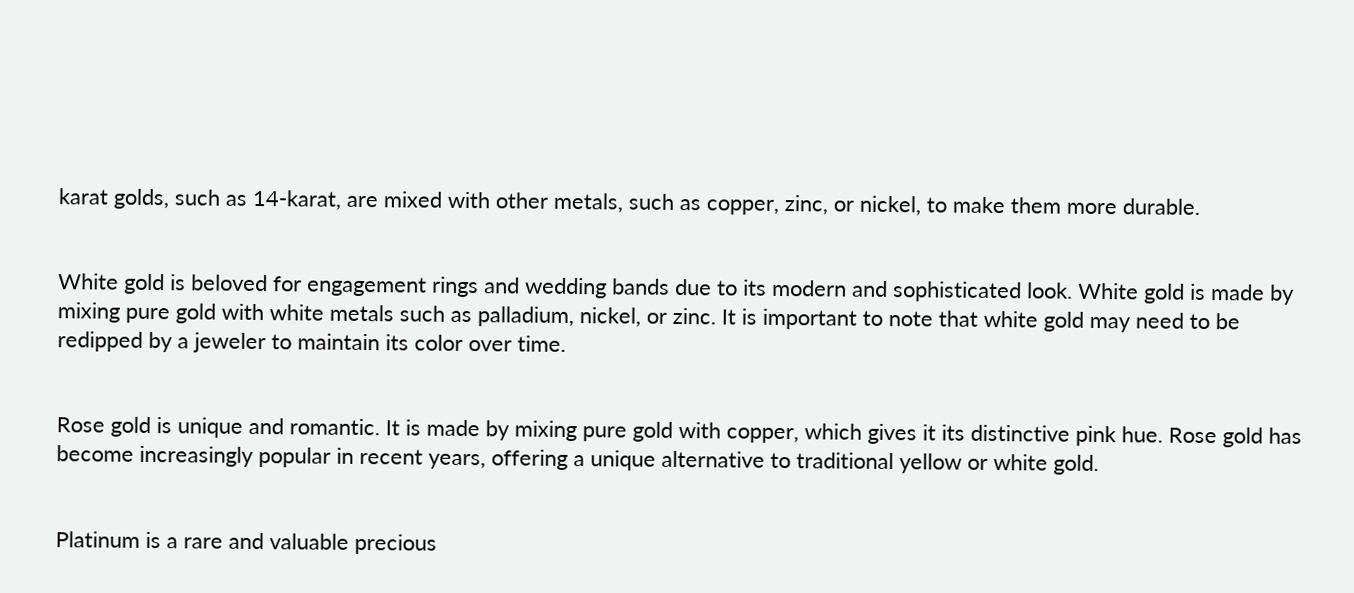karat golds, such as 14-karat, are mixed with other metals, such as copper, zinc, or nickel, to make them more durable.


White gold is beloved for engagement rings and wedding bands due to its modern and sophisticated look. White gold is made by mixing pure gold with white metals such as palladium, nickel, or zinc. It is important to note that white gold may need to be redipped by a jeweler to maintain its color over time.


Rose gold is unique and romantic. It is made by mixing pure gold with copper, which gives it its distinctive pink hue. Rose gold has become increasingly popular in recent years, offering a unique alternative to traditional yellow or white gold.


Platinum is a rare and valuable precious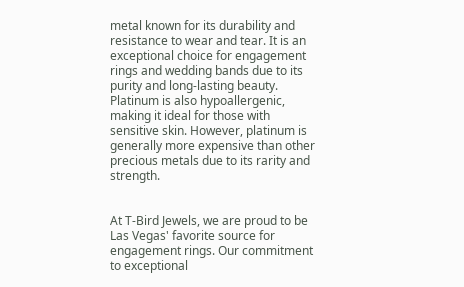metal known for its durability and resistance to wear and tear. It is an exceptional choice for engagement rings and wedding bands due to its purity and long-lasting beauty. Platinum is also hypoallergenic, making it ideal for those with sensitive skin. However, platinum is generally more expensive than other precious metals due to its rarity and strength.


At T-Bird Jewels, we are proud to be Las Vegas' favorite source for engagement rings. Our commitment to exceptional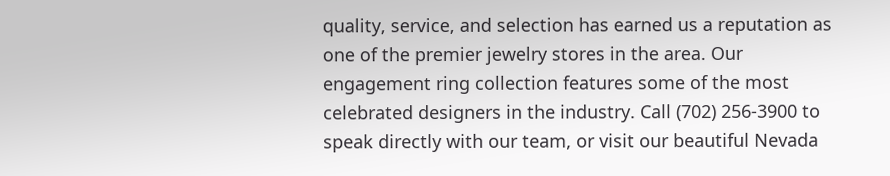quality, service, and selection has earned us a reputation as one of the premier jewelry stores in the area. Our engagement ring collection features some of the most celebrated designers in the industry. Call (702) 256-3900 to speak directly with our team, or visit our beautiful Nevada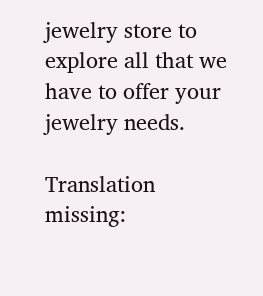jewelry store to explore all that we have to offer your jewelry needs.

Translation missing: